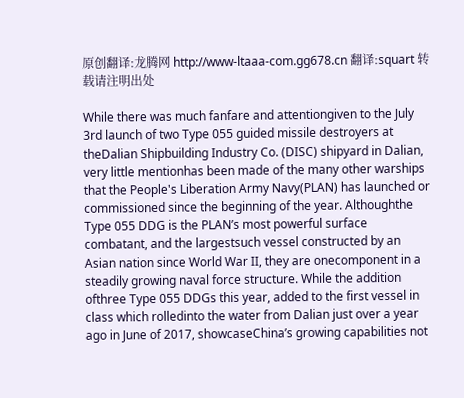原创翻译:龙腾网 http://www-ltaaa-com.gg678.cn 翻译:squart 转载请注明出处

While there was much fanfare and attentiongiven to the July 3rd launch of two Type 055 guided missile destroyers at theDalian Shipbuilding Industry Co. (DISC) shipyard in Dalian, very little mentionhas been made of the many other warships that the People's Liberation Army Navy(PLAN) has launched or commissioned since the beginning of the year. Althoughthe Type 055 DDG is the PLAN’s most powerful surface combatant, and the largestsuch vessel constructed by an Asian nation since World War II, they are onecomponent in a steadily growing naval force structure. While the addition ofthree Type 055 DDGs this year, added to the first vessel in class which rolledinto the water from Dalian just over a year ago in June of 2017, showcaseChina’s growing capabilities not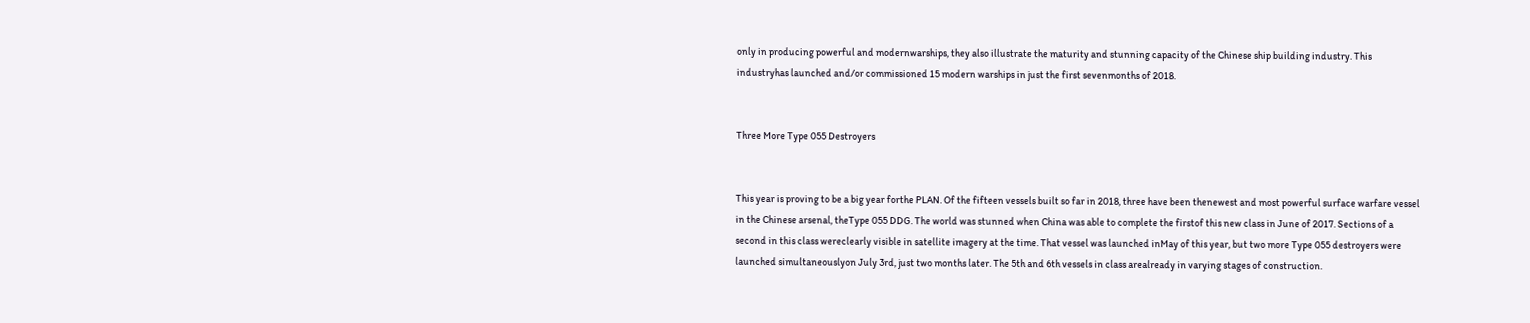only in producing powerful and modernwarships, they also illustrate the maturity and stunning capacity of the Chinese ship building industry. This industryhas launched and/or commissioned 15 modern warships in just the first sevenmonths of 2018.


Three More Type 055 Destroyers


This year is proving to be a big year forthe PLAN. Of the fifteen vessels built so far in 2018, three have been thenewest and most powerful surface warfare vessel in the Chinese arsenal, theType 055 DDG. The world was stunned when China was able to complete the firstof this new class in June of 2017. Sections of a second in this class wereclearly visible in satellite imagery at the time. That vessel was launched inMay of this year, but two more Type 055 destroyers were launched simultaneouslyon July 3rd, just two months later. The 5th and 6th vessels in class arealready in varying stages of construction.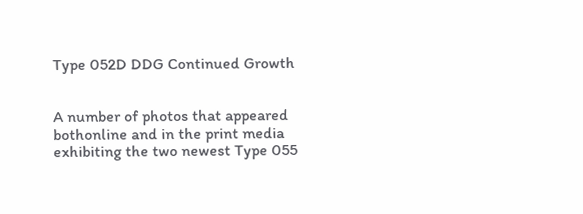Type 052D DDG Continued Growth


A number of photos that appeared bothonline and in the print media exhibiting the two newest Type 055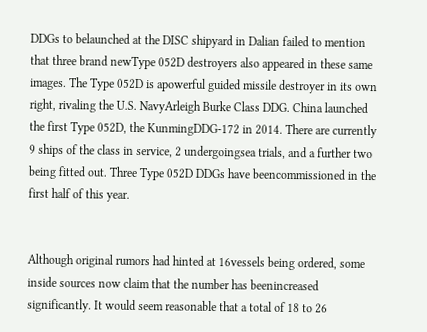DDGs to belaunched at the DISC shipyard in Dalian failed to mention that three brand newType 052D destroyers also appeared in these same images. The Type 052D is apowerful guided missile destroyer in its own right, rivaling the U.S. NavyArleigh Burke Class DDG. China launched the first Type 052D, the KunmingDDG-172 in 2014. There are currently 9 ships of the class in service, 2 undergoingsea trials, and a further two being fitted out. Three Type 052D DDGs have beencommissioned in the first half of this year.


Although original rumors had hinted at 16vessels being ordered, some inside sources now claim that the number has beenincreased significantly. It would seem reasonable that a total of 18 to 26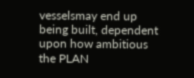vesselsmay end up being built, dependent upon how ambitious the PLAN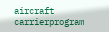aircraft carrierprogram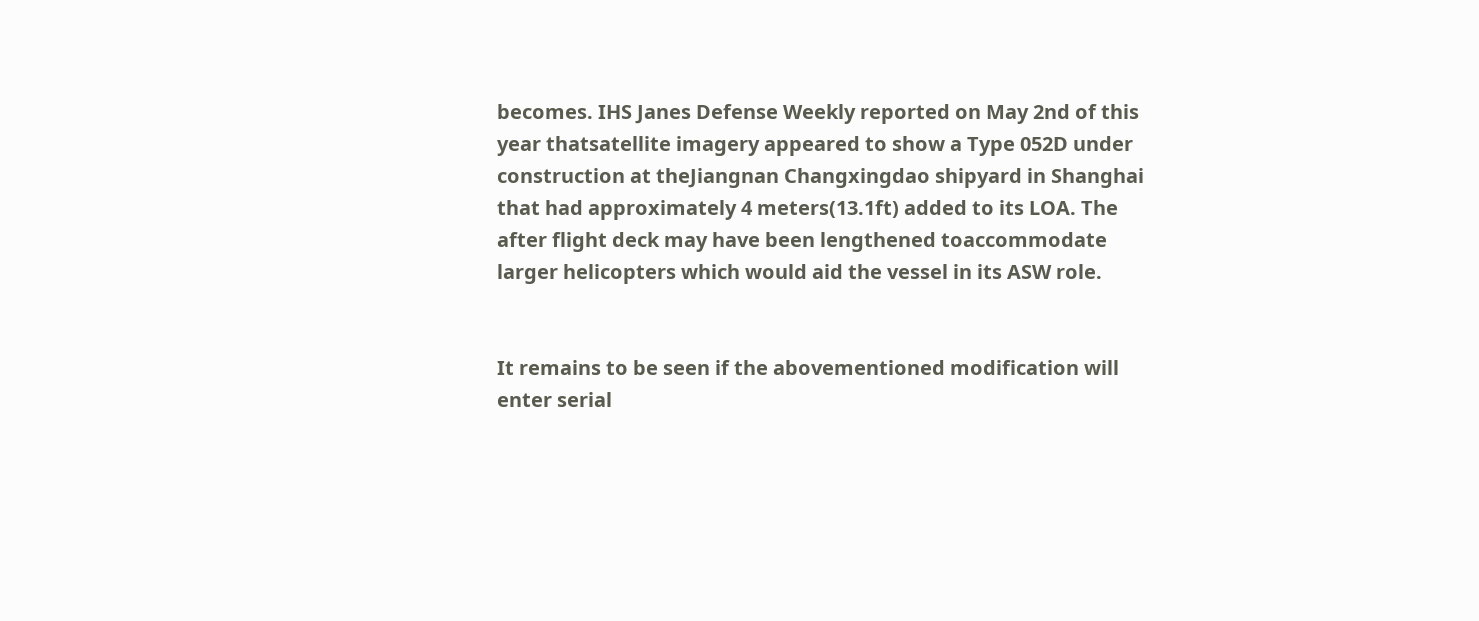becomes. IHS Janes Defense Weekly reported on May 2nd of this year thatsatellite imagery appeared to show a Type 052D under construction at theJiangnan Changxingdao shipyard in Shanghai that had approximately 4 meters(13.1ft) added to its LOA. The after flight deck may have been lengthened toaccommodate larger helicopters which would aid the vessel in its ASW role.


It remains to be seen if the abovementioned modification will enter serial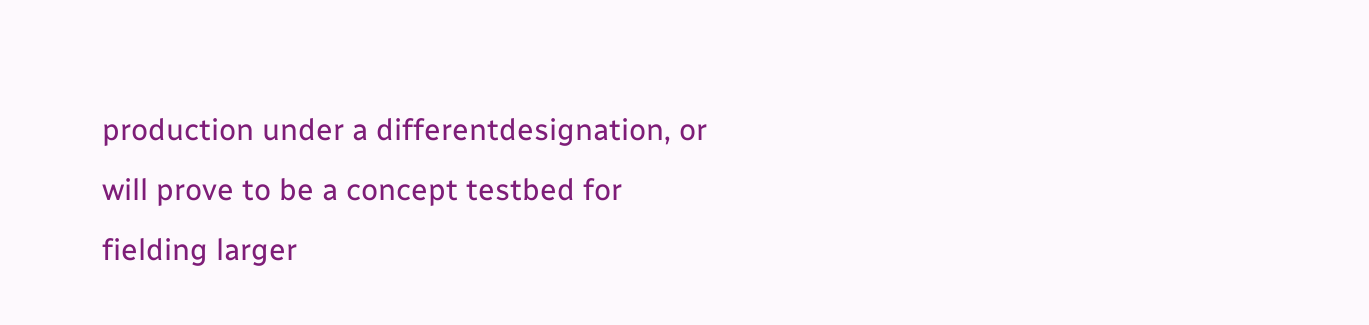production under a differentdesignation, or will prove to be a concept testbed for fielding larger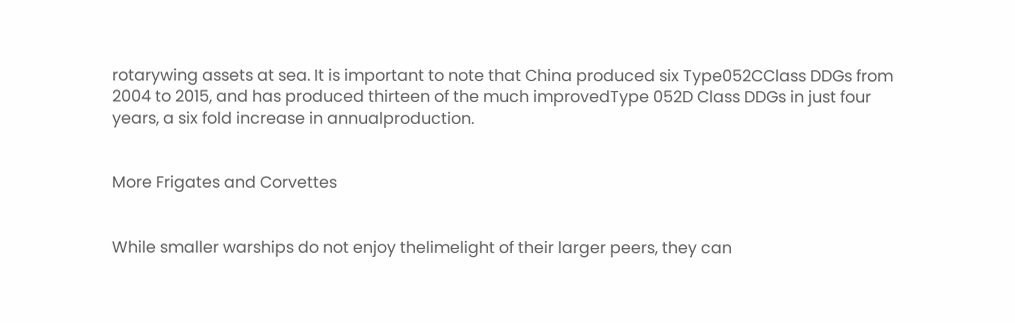rotarywing assets at sea. It is important to note that China produced six Type052CClass DDGs from 2004 to 2015, and has produced thirteen of the much improvedType 052D Class DDGs in just four years, a six fold increase in annualproduction.


More Frigates and Corvettes


While smaller warships do not enjoy thelimelight of their larger peers, they can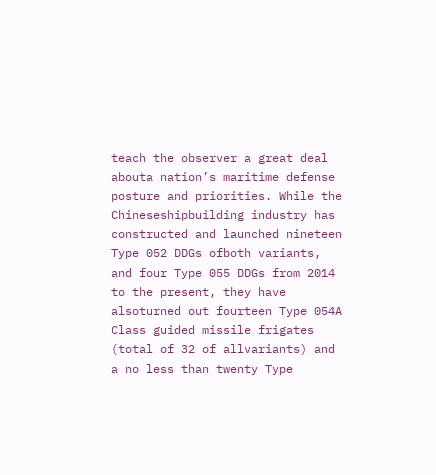teach the observer a great deal abouta nation’s maritime defense posture and priorities. While the Chineseshipbuilding industry has constructed and launched nineteen Type 052 DDGs ofboth variants, and four Type 055 DDGs from 2014 to the present, they have alsoturned out fourteen Type 054A Class guided missile frigates (total of 32 of allvariants) and a no less than twenty Type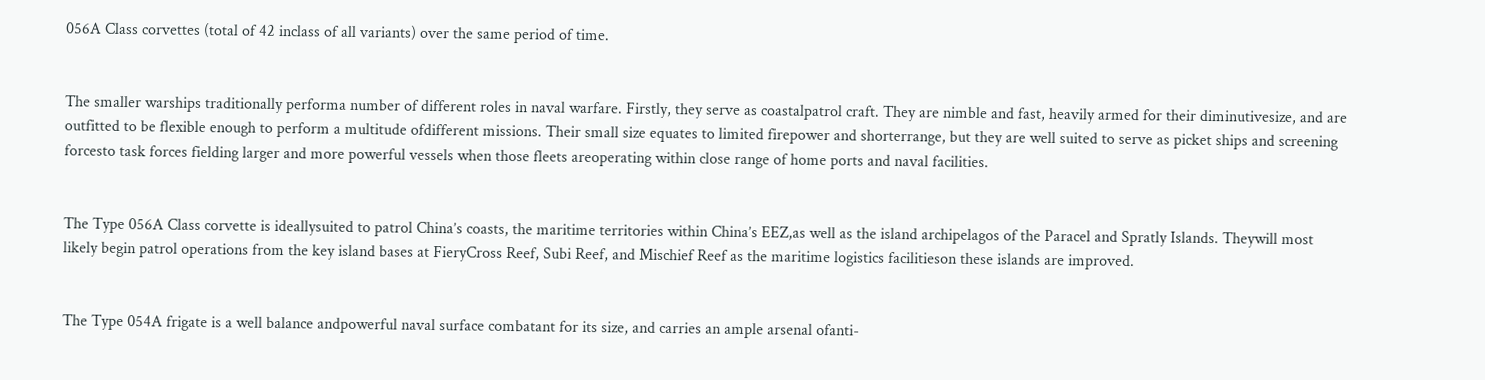056A Class corvettes (total of 42 inclass of all variants) over the same period of time.


The smaller warships traditionally performa number of different roles in naval warfare. Firstly, they serve as coastalpatrol craft. They are nimble and fast, heavily armed for their diminutivesize, and are outfitted to be flexible enough to perform a multitude ofdifferent missions. Their small size equates to limited firepower and shorterrange, but they are well suited to serve as picket ships and screening forcesto task forces fielding larger and more powerful vessels when those fleets areoperating within close range of home ports and naval facilities.


The Type 056A Class corvette is ideallysuited to patrol China’s coasts, the maritime territories within China’s EEZ,as well as the island archipelagos of the Paracel and Spratly Islands. Theywill most likely begin patrol operations from the key island bases at FieryCross Reef, Subi Reef, and Mischief Reef as the maritime logistics facilitieson these islands are improved.


The Type 054A frigate is a well balance andpowerful naval surface combatant for its size, and carries an ample arsenal ofanti-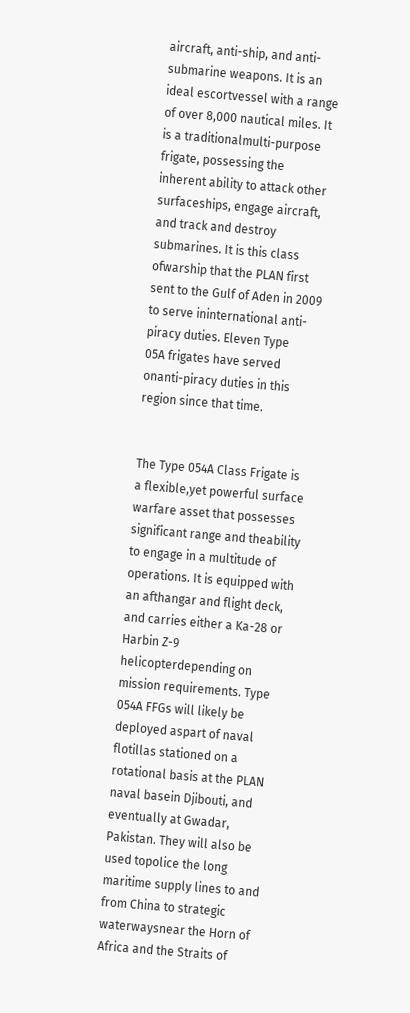aircraft, anti-ship, and anti-submarine weapons. It is an ideal escortvessel with a range of over 8,000 nautical miles. It is a traditionalmulti-purpose frigate, possessing the inherent ability to attack other surfaceships, engage aircraft, and track and destroy submarines. It is this class ofwarship that the PLAN first sent to the Gulf of Aden in 2009 to serve ininternational anti-piracy duties. Eleven Type
05A frigates have served onanti-piracy duties in this region since that time.


The Type 054A Class Frigate is a flexible,yet powerful surface warfare asset that possesses significant range and theability to engage in a multitude of operations. It is equipped with an afthangar and flight deck, and carries either a Ka-28 or Harbin Z-9 helicopterdepending on mission requirements. Type 054A FFGs will likely be deployed aspart of naval flotillas stationed on a rotational basis at the PLAN naval basein Djibouti, and eventually at Gwadar, Pakistan. They will also be used topolice the long maritime supply lines to and from China to strategic waterwaysnear the Horn of Africa and the Straits of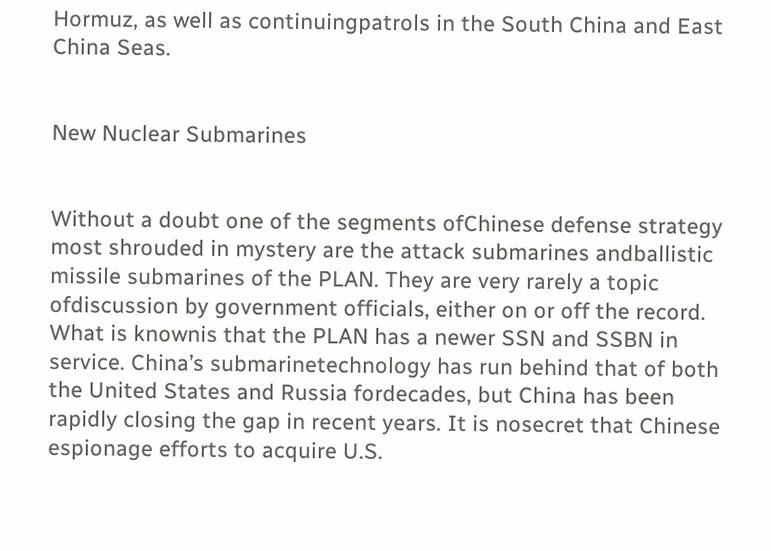Hormuz, as well as continuingpatrols in the South China and East China Seas.


New Nuclear Submarines


Without a doubt one of the segments ofChinese defense strategy most shrouded in mystery are the attack submarines andballistic missile submarines of the PLAN. They are very rarely a topic ofdiscussion by government officials, either on or off the record. What is knownis that the PLAN has a newer SSN and SSBN in service. China’s submarinetechnology has run behind that of both the United States and Russia fordecades, but China has been rapidly closing the gap in recent years. It is nosecret that Chinese espionage efforts to acquire U.S.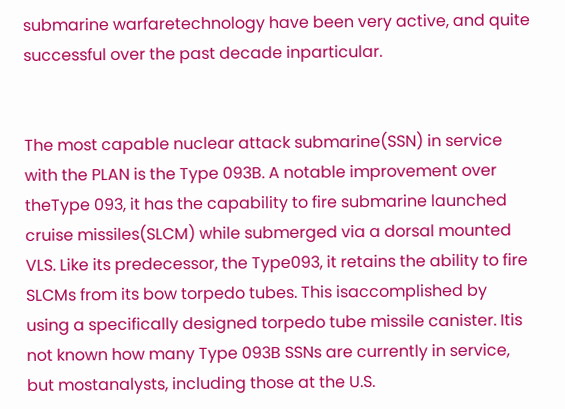submarine warfaretechnology have been very active, and quite successful over the past decade inparticular.


The most capable nuclear attack submarine(SSN) in service with the PLAN is the Type 093B. A notable improvement over theType 093, it has the capability to fire submarine launched cruise missiles(SLCM) while submerged via a dorsal mounted VLS. Like its predecessor, the Type093, it retains the ability to fire SLCMs from its bow torpedo tubes. This isaccomplished by using a specifically designed torpedo tube missile canister. Itis not known how many Type 093B SSNs are currently in service, but mostanalysts, including those at the U.S.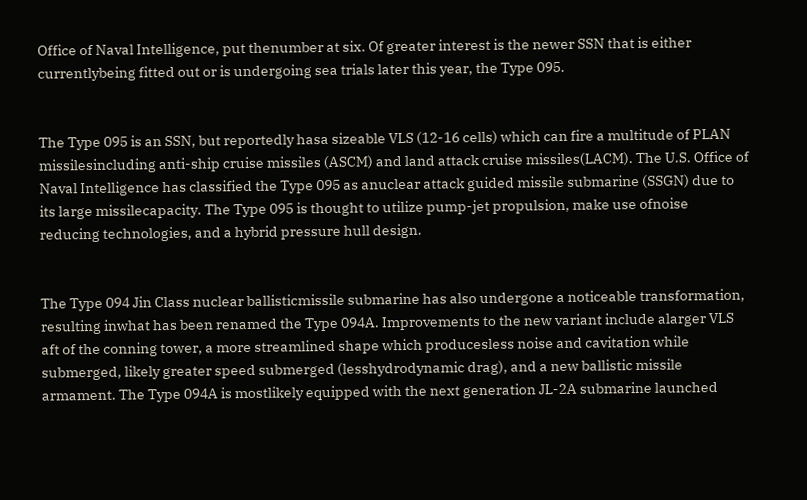Office of Naval Intelligence, put thenumber at six. Of greater interest is the newer SSN that is either currentlybeing fitted out or is undergoing sea trials later this year, the Type 095.


The Type 095 is an SSN, but reportedly hasa sizeable VLS (12-16 cells) which can fire a multitude of PLAN missilesincluding anti-ship cruise missiles (ASCM) and land attack cruise missiles(LACM). The U.S. Office of Naval Intelligence has classified the Type 095 as anuclear attack guided missile submarine (SSGN) due to its large missilecapacity. The Type 095 is thought to utilize pump-jet propulsion, make use ofnoise reducing technologies, and a hybrid pressure hull design.


The Type 094 Jin Class nuclear ballisticmissile submarine has also undergone a noticeable transformation, resulting inwhat has been renamed the Type 094A. Improvements to the new variant include alarger VLS aft of the conning tower, a more streamlined shape which producesless noise and cavitation while submerged, likely greater speed submerged (lesshydrodynamic drag), and a new ballistic missile armament. The Type 094A is mostlikely equipped with the next generation JL-2A submarine launched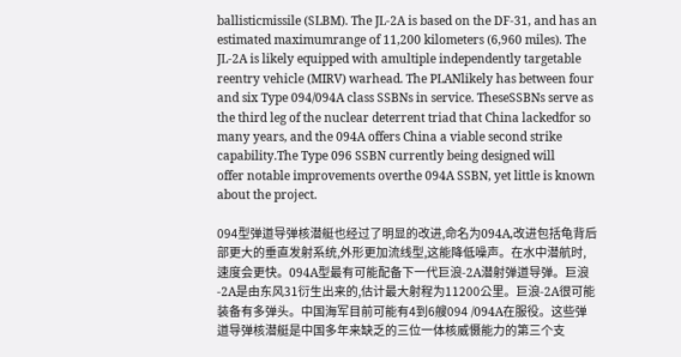ballisticmissile (SLBM). The JL-2A is based on the DF-31, and has an estimated maximumrange of 11,200 kilometers (6,960 miles). The JL-2A is likely equipped with amultiple independently targetable reentry vehicle (MIRV) warhead. The PLANlikely has between four and six Type 094/094A class SSBNs in service. TheseSSBNs serve as the third leg of the nuclear deterrent triad that China lackedfor so many years, and the 094A offers China a viable second strike capability.The Type 096 SSBN currently being designed will
offer notable improvements overthe 094A SSBN, yet little is known about the project.

094型弹道导弹核潜艇也经过了明显的改进,命名为094A,改进包括龟背后部更大的垂直发射系统,外形更加流线型,这能降低噪声。在水中潜航时,速度会更快。094A型最有可能配备下一代巨浪-2A潜射弹道导弹。巨浪-2A是由东风31衍生出来的,估计最大射程为11200公里。巨浪-2A很可能装备有多弹头。中国海军目前可能有4到6艘094 /094A在服役。这些弹道导弹核潜艇是中国多年来缺乏的三位一体核威慑能力的第三个支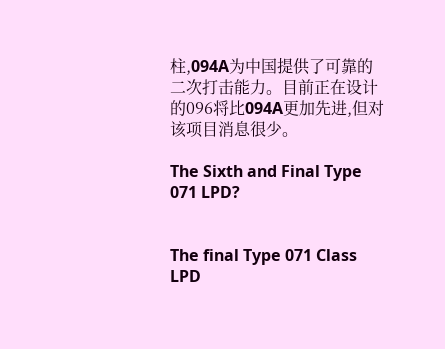柱,094A为中国提供了可靠的二次打击能力。目前正在设计的096将比094A更加先进,但对该项目消息很少。

The Sixth and Final Type 071 LPD?


The final Type 071 Class LPD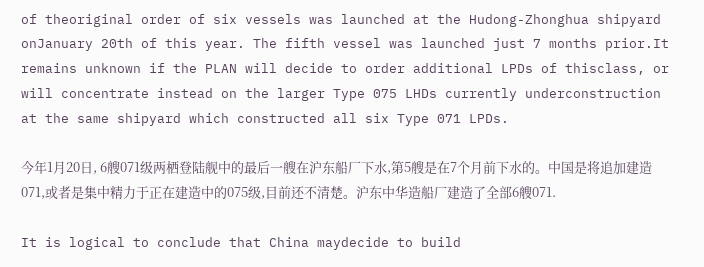of theoriginal order of six vessels was launched at the Hudong-Zhonghua shipyard onJanuary 20th of this year. The fifth vessel was launched just 7 months prior.It remains unknown if the PLAN will decide to order additional LPDs of thisclass, or will concentrate instead on the larger Type 075 LHDs currently underconstruction at the same shipyard which constructed all six Type 071 LPDs.

今年1月20日, 6艘071级两栖登陆舰中的最后一艘在沪东船厂下水,第5艘是在7个月前下水的。中国是将追加建造071,或者是集中精力于正在建造中的075级,目前还不清楚。沪东中华造船厂建造了全部6艘071.

It is logical to conclude that China maydecide to build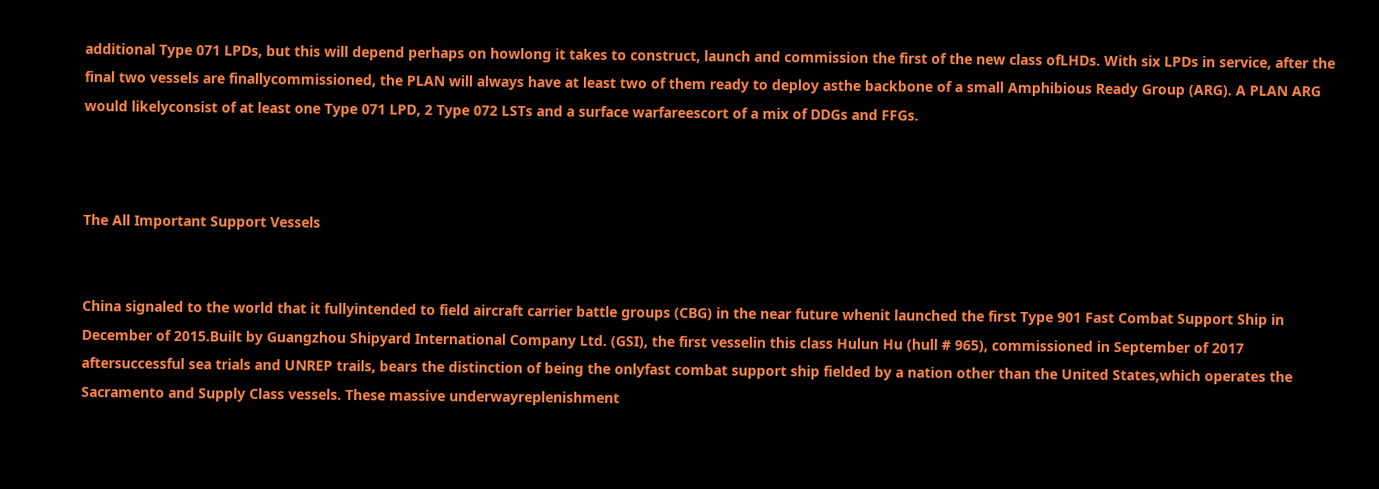additional Type 071 LPDs, but this will depend perhaps on howlong it takes to construct, launch and commission the first of the new class ofLHDs. With six LPDs in service, after the final two vessels are finallycommissioned, the PLAN will always have at least two of them ready to deploy asthe backbone of a small Amphibious Ready Group (ARG). A PLAN ARG would likelyconsist of at least one Type 071 LPD, 2 Type 072 LSTs and a surface warfareescort of a mix of DDGs and FFGs.



The All Important Support Vessels


China signaled to the world that it fullyintended to field aircraft carrier battle groups (CBG) in the near future whenit launched the first Type 901 Fast Combat Support Ship in December of 2015.Built by Guangzhou Shipyard International Company Ltd. (GSI), the first vesselin this class Hulun Hu (hull # 965), commissioned in September of 2017 aftersuccessful sea trials and UNREP trails, bears the distinction of being the onlyfast combat support ship fielded by a nation other than the United States,which operates the Sacramento and Supply Class vessels. These massive underwayreplenishment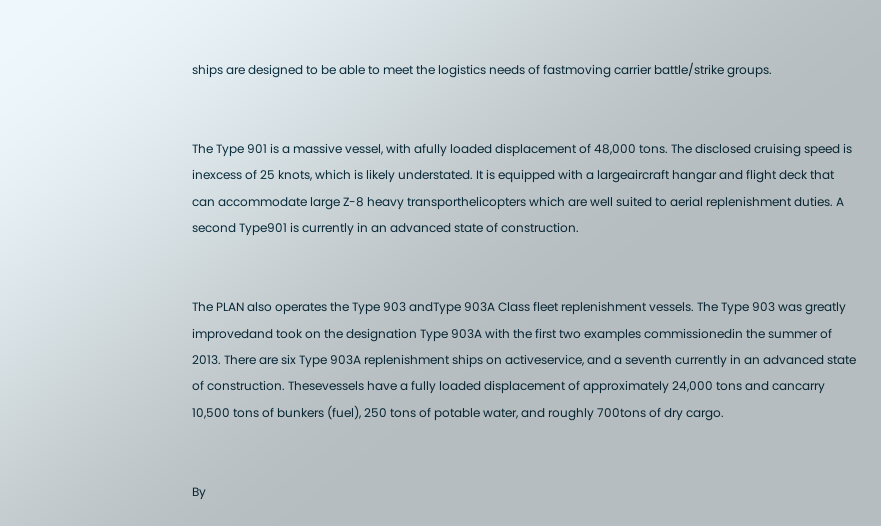ships are designed to be able to meet the logistics needs of fastmoving carrier battle/strike groups.


The Type 901 is a massive vessel, with afully loaded displacement of 48,000 tons. The disclosed cruising speed is inexcess of 25 knots, which is likely understated. It is equipped with a largeaircraft hangar and flight deck that can accommodate large Z-8 heavy transporthelicopters which are well suited to aerial replenishment duties. A second Type901 is currently in an advanced state of construction.


The PLAN also operates the Type 903 andType 903A Class fleet replenishment vessels. The Type 903 was greatly improvedand took on the designation Type 903A with the first two examples commissionedin the summer of 2013. There are six Type 903A replenishment ships on activeservice, and a seventh currently in an advanced state of construction. Thesevessels have a fully loaded displacement of approximately 24,000 tons and cancarry 10,500 tons of bunkers (fuel), 250 tons of potable water, and roughly 700tons of dry cargo.


By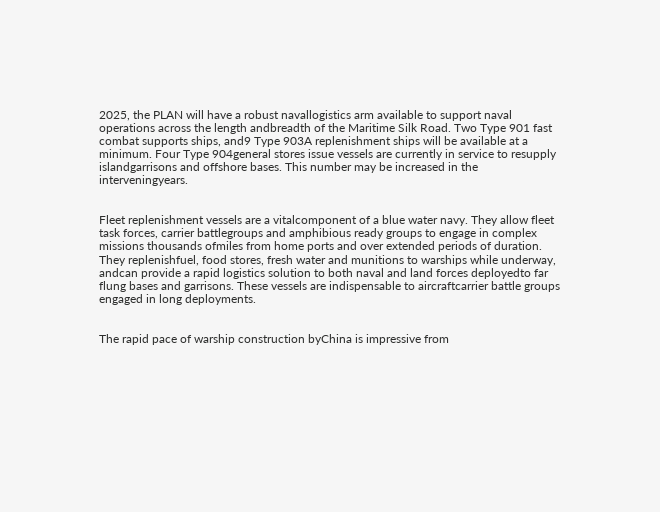2025, the PLAN will have a robust navallogistics arm available to support naval operations across the length andbreadth of the Maritime Silk Road. Two Type 901 fast combat supports ships, and9 Type 903A replenishment ships will be available at a minimum. Four Type 904general stores issue vessels are currently in service to resupply islandgarrisons and offshore bases. This number may be increased in the interveningyears.


Fleet replenishment vessels are a vitalcomponent of a blue water navy. They allow fleet task forces, carrier battlegroups and amphibious ready groups to engage in complex missions thousands ofmiles from home ports and over extended periods of duration. They replenishfuel, food stores, fresh water and munitions to warships while underway, andcan provide a rapid logistics solution to both naval and land forces deployedto far flung bases and garrisons. These vessels are indispensable to aircraftcarrier battle groups engaged in long deployments.


The rapid pace of warship construction byChina is impressive from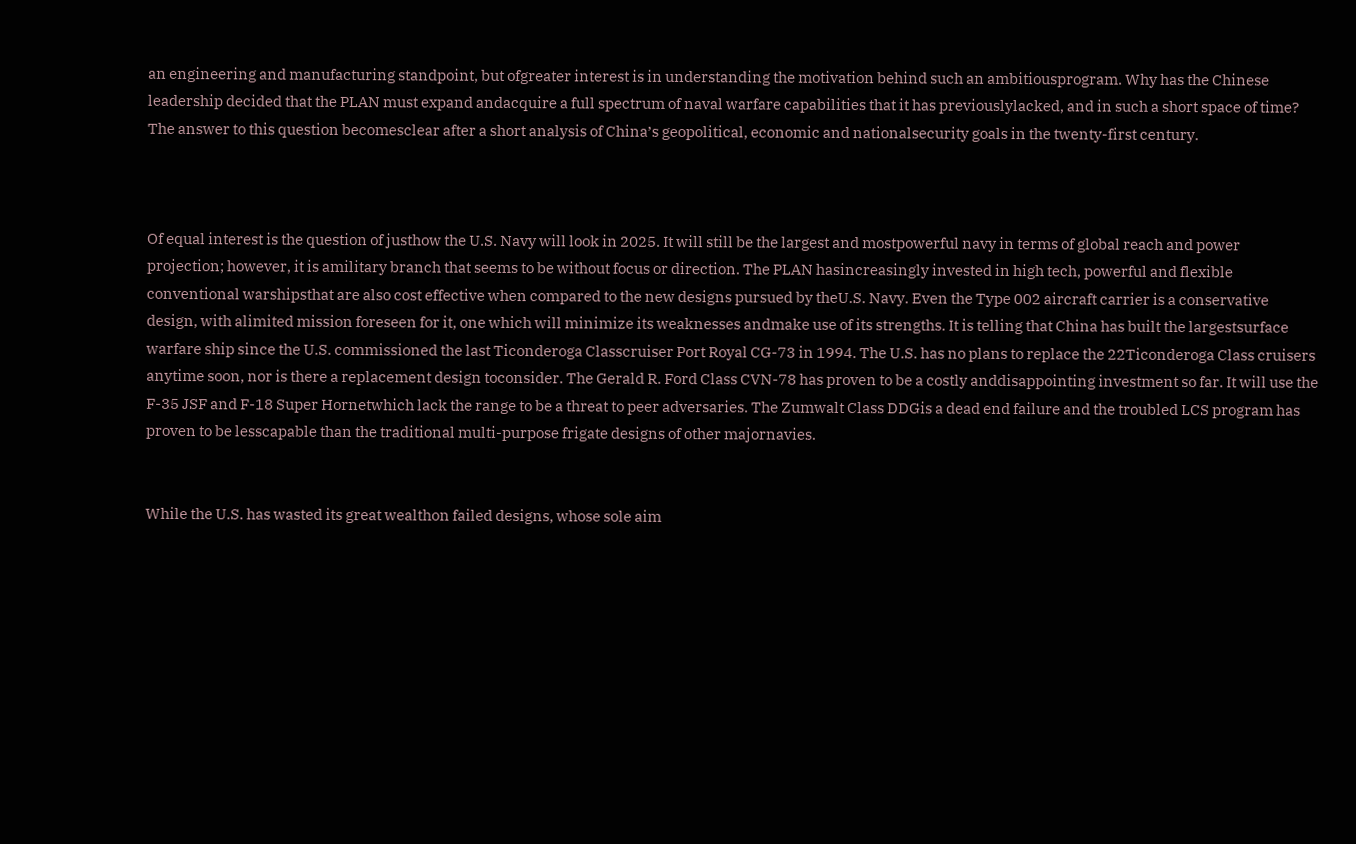an engineering and manufacturing standpoint, but ofgreater interest is in understanding the motivation behind such an ambitiousprogram. Why has the Chinese leadership decided that the PLAN must expand andacquire a full spectrum of naval warfare capabilities that it has previouslylacked, and in such a short space of time? The answer to this question becomesclear after a short analysis of China’s geopolitical, economic and nationalsecurity goals in the twenty-first century.



Of equal interest is the question of justhow the U.S. Navy will look in 2025. It will still be the largest and mostpowerful navy in terms of global reach and power projection; however, it is amilitary branch that seems to be without focus or direction. The PLAN hasincreasingly invested in high tech, powerful and flexible conventional warshipsthat are also cost effective when compared to the new designs pursued by theU.S. Navy. Even the Type 002 aircraft carrier is a conservative design, with alimited mission foreseen for it, one which will minimize its weaknesses andmake use of its strengths. It is telling that China has built the largestsurface warfare ship since the U.S. commissioned the last Ticonderoga Classcruiser Port Royal CG-73 in 1994. The U.S. has no plans to replace the 22Ticonderoga Class cruisers anytime soon, nor is there a replacement design toconsider. The Gerald R. Ford Class CVN-78 has proven to be a costly anddisappointing investment so far. It will use the F-35 JSF and F-18 Super Hornetwhich lack the range to be a threat to peer adversaries. The Zumwalt Class DDGis a dead end failure and the troubled LCS program has proven to be lesscapable than the traditional multi-purpose frigate designs of other majornavies.


While the U.S. has wasted its great wealthon failed designs, whose sole aim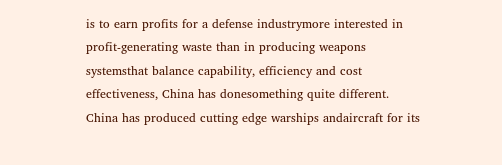is to earn profits for a defense industrymore interested in profit-generating waste than in producing weapons systemsthat balance capability, efficiency and cost effectiveness, China has donesomething quite different. China has produced cutting edge warships andaircraft for its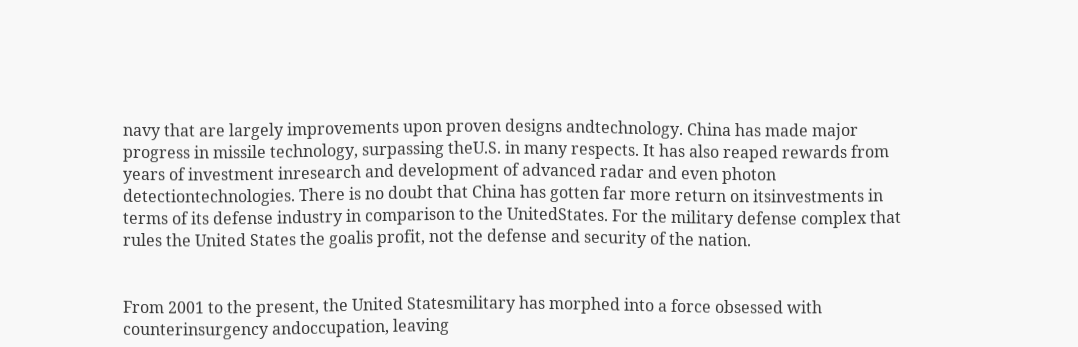navy that are largely improvements upon proven designs andtechnology. China has made major progress in missile technology, surpassing theU.S. in many respects. It has also reaped rewards from years of investment inresearch and development of advanced radar and even photon detectiontechnologies. There is no doubt that China has gotten far more return on itsinvestments in terms of its defense industry in comparison to the UnitedStates. For the military defense complex that rules the United States the goalis profit, not the defense and security of the nation.


From 2001 to the present, the United Statesmilitary has morphed into a force obsessed with counterinsurgency andoccupation, leaving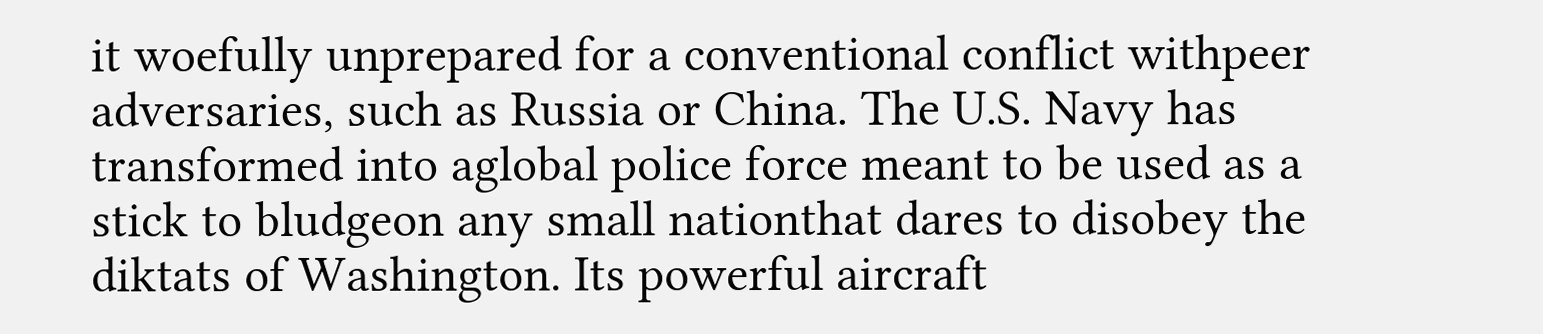it woefully unprepared for a conventional conflict withpeer adversaries, such as Russia or China. The U.S. Navy has transformed into aglobal police force meant to be used as a stick to bludgeon any small nationthat dares to disobey the diktats of Washington. Its powerful aircraft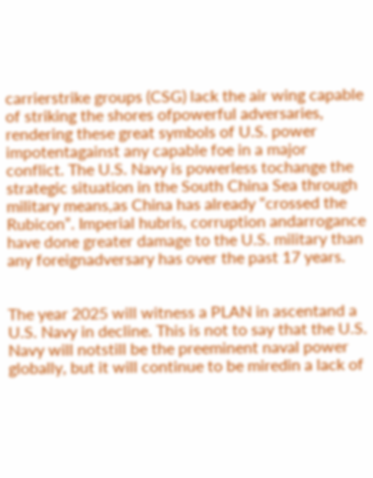carrierstrike groups (CSG) lack the air wing capable of striking the shores ofpowerful adversaries, rendering these great symbols of U.S. power impotentagainst any capable foe in a major conflict. The U.S. Navy is powerless tochange the strategic situation in the South China Sea through military means,as China has already “crossed the Rubicon”. Imperial hubris, corruption andarrogance have done greater damage to the U.S. military than any foreignadversary has over the past 17 years.


The year 2025 will witness a PLAN in ascentand a U.S. Navy in decline. This is not to say that the U.S. Navy will notstill be the preeminent naval power globally, but it will continue to be miredin a lack of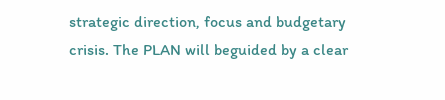strategic direction, focus and budgetary crisis. The PLAN will beguided by a clear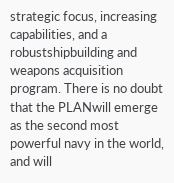strategic focus, increasing capabilities, and a robustshipbuilding and weapons acquisition program. There is no doubt that the PLANwill emerge as the second most powerful navy in the world, and will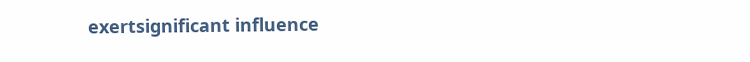exertsignificant influence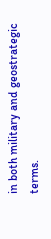in both military and geostrategic terms.